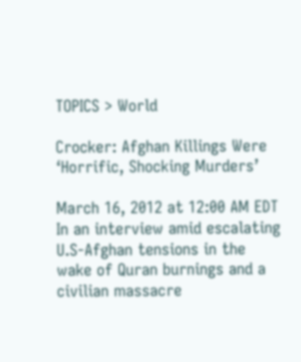TOPICS > World

Crocker: Afghan Killings Were ‘Horrific, Shocking Murders’

March 16, 2012 at 12:00 AM EDT
In an interview amid escalating U.S-Afghan tensions in the wake of Quran burnings and a civilian massacre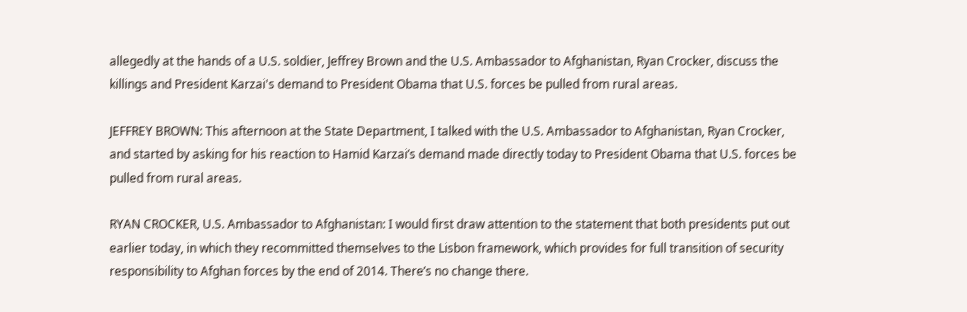allegedly at the hands of a U.S. soldier, Jeffrey Brown and the U.S. Ambassador to Afghanistan, Ryan Crocker, discuss the killings and President Karzai's demand to President Obama that U.S. forces be pulled from rural areas.

JEFFREY BROWN: This afternoon at the State Department, I talked with the U.S. Ambassador to Afghanistan, Ryan Crocker, and started by asking for his reaction to Hamid Karzai’s demand made directly today to President Obama that U.S. forces be pulled from rural areas.

RYAN CROCKER, U.S. Ambassador to Afghanistan: I would first draw attention to the statement that both presidents put out earlier today, in which they recommitted themselves to the Lisbon framework, which provides for full transition of security responsibility to Afghan forces by the end of 2014. There’s no change there.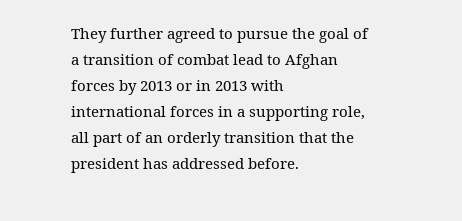They further agreed to pursue the goal of a transition of combat lead to Afghan forces by 2013 or in 2013 with international forces in a supporting role, all part of an orderly transition that the president has addressed before.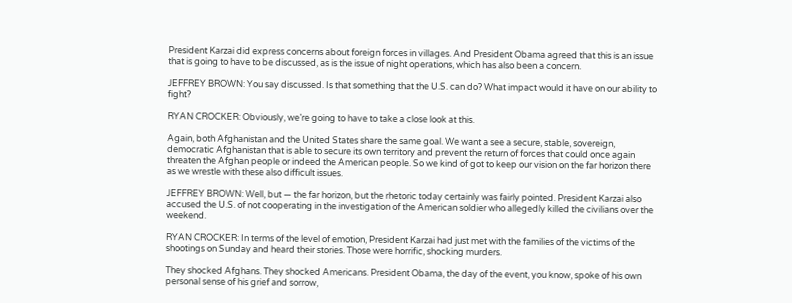President Karzai did express concerns about foreign forces in villages. And President Obama agreed that this is an issue that is going to have to be discussed, as is the issue of night operations, which has also been a concern.

JEFFREY BROWN: You say discussed. Is that something that the U.S. can do? What impact would it have on our ability to fight?

RYAN CROCKER: Obviously, we’re going to have to take a close look at this.

Again, both Afghanistan and the United States share the same goal. We want a see a secure, stable, sovereign, democratic Afghanistan that is able to secure its own territory and prevent the return of forces that could once again threaten the Afghan people or indeed the American people. So we kind of got to keep our vision on the far horizon there as we wrestle with these also difficult issues.

JEFFREY BROWN: Well, but — the far horizon, but the rhetoric today certainly was fairly pointed. President Karzai also accused the U.S. of not cooperating in the investigation of the American soldier who allegedly killed the civilians over the weekend.

RYAN CROCKER: In terms of the level of emotion, President Karzai had just met with the families of the victims of the shootings on Sunday and heard their stories. Those were horrific, shocking murders.

They shocked Afghans. They shocked Americans. President Obama, the day of the event, you know, spoke of his own personal sense of his grief and sorrow,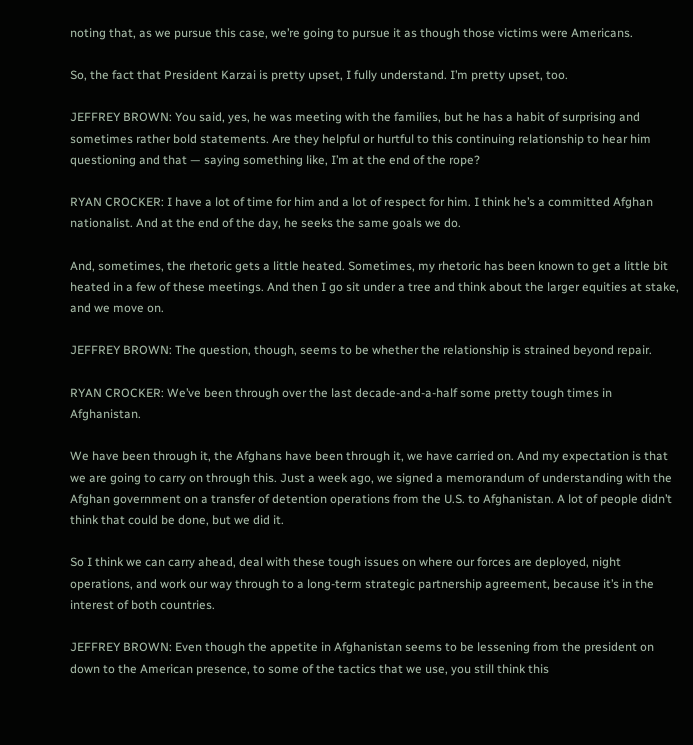noting that, as we pursue this case, we’re going to pursue it as though those victims were Americans.

So, the fact that President Karzai is pretty upset, I fully understand. I’m pretty upset, too.

JEFFREY BROWN: You said, yes, he was meeting with the families, but he has a habit of surprising and sometimes rather bold statements. Are they helpful or hurtful to this continuing relationship to hear him questioning and that — saying something like, I’m at the end of the rope?

RYAN CROCKER: I have a lot of time for him and a lot of respect for him. I think he’s a committed Afghan nationalist. And at the end of the day, he seeks the same goals we do.

And, sometimes, the rhetoric gets a little heated. Sometimes, my rhetoric has been known to get a little bit heated in a few of these meetings. And then I go sit under a tree and think about the larger equities at stake, and we move on.

JEFFREY BROWN: The question, though, seems to be whether the relationship is strained beyond repair.

RYAN CROCKER: We’ve been through over the last decade-and-a-half some pretty tough times in Afghanistan.

We have been through it, the Afghans have been through it, we have carried on. And my expectation is that we are going to carry on through this. Just a week ago, we signed a memorandum of understanding with the Afghan government on a transfer of detention operations from the U.S. to Afghanistan. A lot of people didn’t think that could be done, but we did it.

So I think we can carry ahead, deal with these tough issues on where our forces are deployed, night operations, and work our way through to a long-term strategic partnership agreement, because it’s in the interest of both countries.

JEFFREY BROWN: Even though the appetite in Afghanistan seems to be lessening from the president on down to the American presence, to some of the tactics that we use, you still think this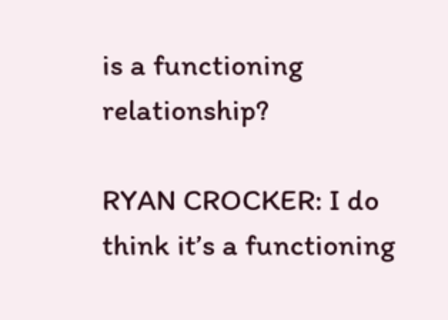is a functioning relationship?

RYAN CROCKER: I do think it’s a functioning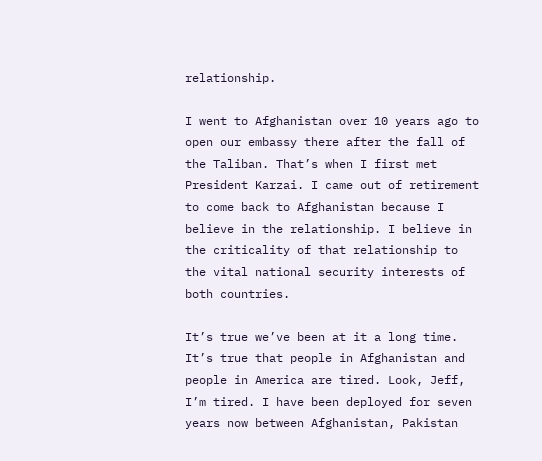relationship.

I went to Afghanistan over 10 years ago to open our embassy there after the fall of the Taliban. That’s when I first met President Karzai. I came out of retirement to come back to Afghanistan because I believe in the relationship. I believe in the criticality of that relationship to the vital national security interests of both countries.

It’s true we’ve been at it a long time. It’s true that people in Afghanistan and people in America are tired. Look, Jeff, I’m tired. I have been deployed for seven years now between Afghanistan, Pakistan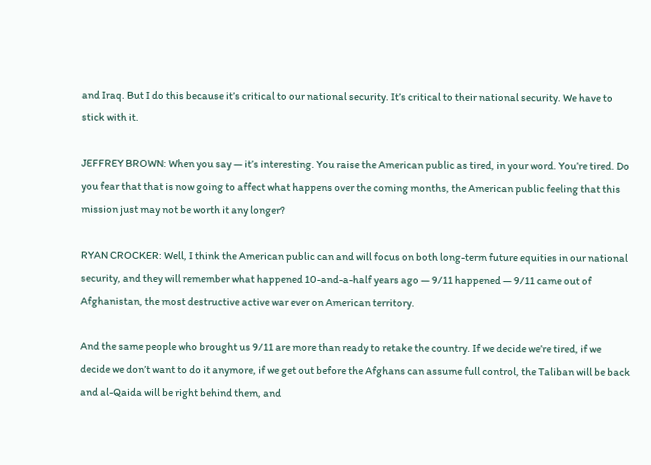and Iraq. But I do this because it’s critical to our national security. It’s critical to their national security. We have to stick with it.

JEFFREY BROWN: When you say — it’s interesting. You raise the American public as tired, in your word. You’re tired. Do you fear that that is now going to affect what happens over the coming months, the American public feeling that this mission just may not be worth it any longer?

RYAN CROCKER: Well, I think the American public can and will focus on both long-term future equities in our national security, and they will remember what happened 10-and-a-half years ago — 9/11 happened — 9/11 came out of Afghanistan, the most destructive active war ever on American territory.

And the same people who brought us 9/11 are more than ready to retake the country. If we decide we’re tired, if we decide we don’t want to do it anymore, if we get out before the Afghans can assume full control, the Taliban will be back and al-Qaida will be right behind them, and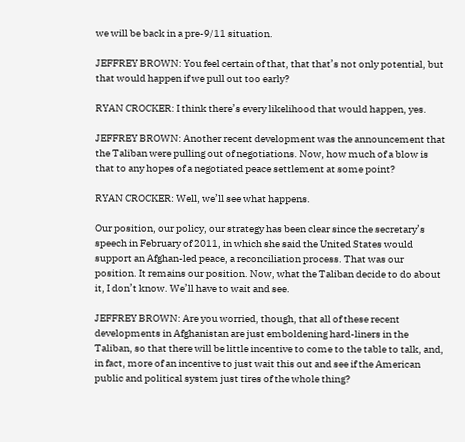we will be back in a pre-9/11 situation.

JEFFREY BROWN: You feel certain of that, that that’s not only potential, but that would happen if we pull out too early?

RYAN CROCKER: I think there’s every likelihood that would happen, yes.

JEFFREY BROWN: Another recent development was the announcement that the Taliban were pulling out of negotiations. Now, how much of a blow is that to any hopes of a negotiated peace settlement at some point?

RYAN CROCKER: Well, we’ll see what happens.

Our position, our policy, our strategy has been clear since the secretary’s speech in February of 2011, in which she said the United States would support an Afghan-led peace, a reconciliation process. That was our position. It remains our position. Now, what the Taliban decide to do about it, I don’t know. We’ll have to wait and see.

JEFFREY BROWN: Are you worried, though, that all of these recent developments in Afghanistan are just emboldening hard-liners in the Taliban, so that there will be little incentive to come to the table to talk, and, in fact, more of an incentive to just wait this out and see if the American public and political system just tires of the whole thing?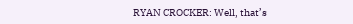RYAN CROCKER: Well, that’s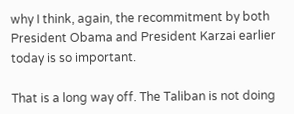why I think, again, the recommitment by both President Obama and President Karzai earlier today is so important.

That is a long way off. The Taliban is not doing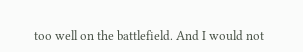too well on the battlefield. And I would not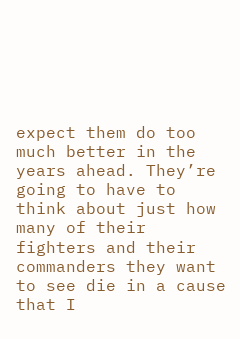expect them do too much better in the years ahead. They’re going to have to think about just how many of their fighters and their commanders they want to see die in a cause that I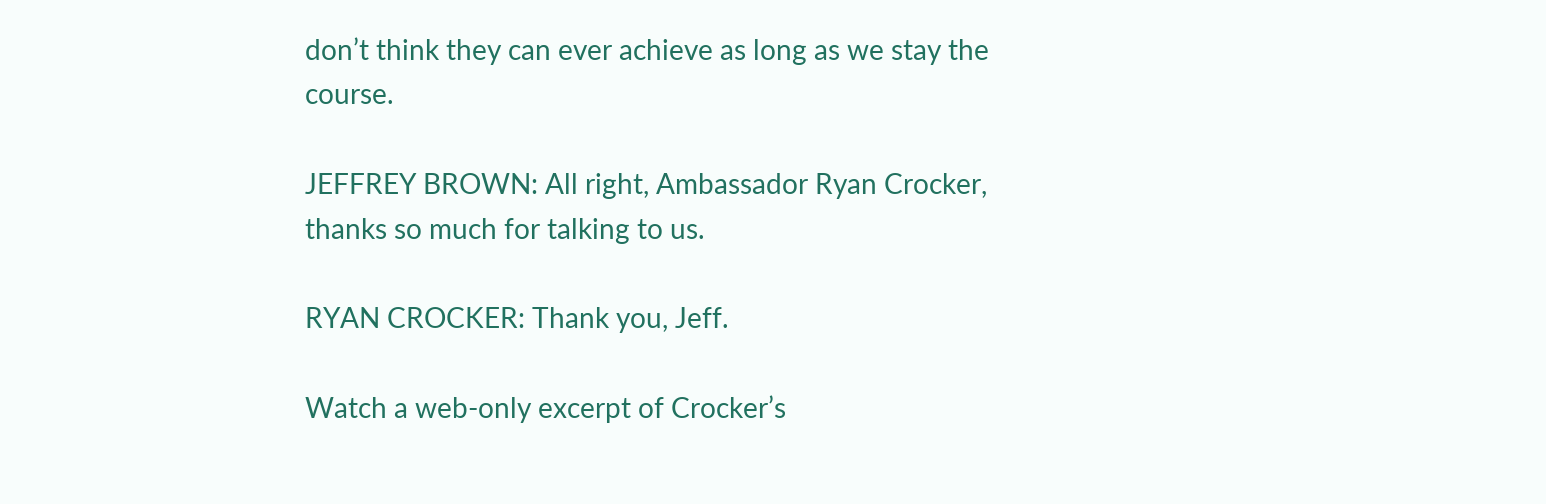don’t think they can ever achieve as long as we stay the course.

JEFFREY BROWN: All right, Ambassador Ryan Crocker, thanks so much for talking to us.

RYAN CROCKER: Thank you, Jeff.

Watch a web-only excerpt of Crocker’s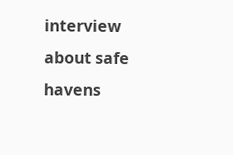interview about safe havens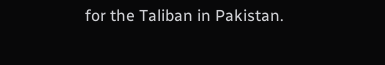for the Taliban in Pakistan.